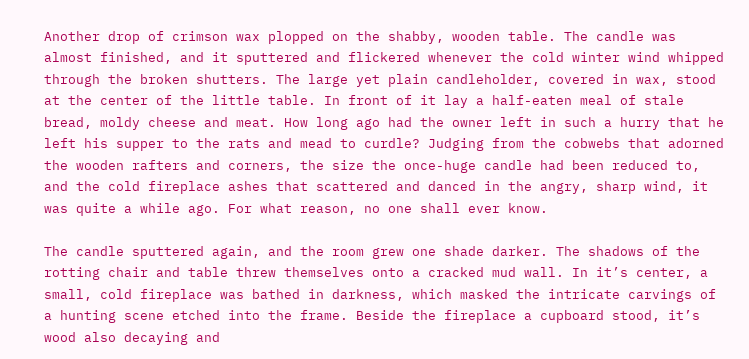Another drop of crimson wax plopped on the shabby, wooden table. The candle was almost finished, and it sputtered and flickered whenever the cold winter wind whipped through the broken shutters. The large yet plain candleholder, covered in wax, stood at the center of the little table. In front of it lay a half-eaten meal of stale bread, moldy cheese and meat. How long ago had the owner left in such a hurry that he left his supper to the rats and mead to curdle? Judging from the cobwebs that adorned the wooden rafters and corners, the size the once-huge candle had been reduced to, and the cold fireplace ashes that scattered and danced in the angry, sharp wind, it was quite a while ago. For what reason, no one shall ever know.

The candle sputtered again, and the room grew one shade darker. The shadows of the rotting chair and table threw themselves onto a cracked mud wall. In it’s center, a small, cold fireplace was bathed in darkness, which masked the intricate carvings of a hunting scene etched into the frame. Beside the fireplace a cupboard stood, it’s wood also decaying and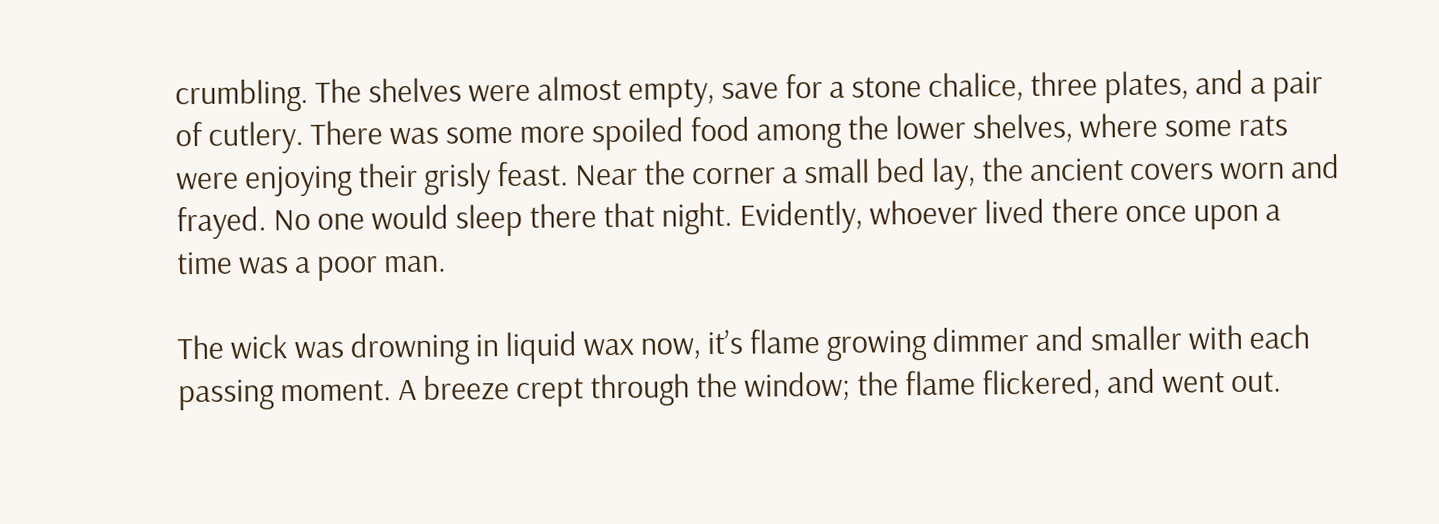crumbling. The shelves were almost empty, save for a stone chalice, three plates, and a pair of cutlery. There was some more spoiled food among the lower shelves, where some rats were enjoying their grisly feast. Near the corner a small bed lay, the ancient covers worn and frayed. No one would sleep there that night. Evidently, whoever lived there once upon a time was a poor man.

The wick was drowning in liquid wax now, it’s flame growing dimmer and smaller with each passing moment. A breeze crept through the window; the flame flickered, and went out.